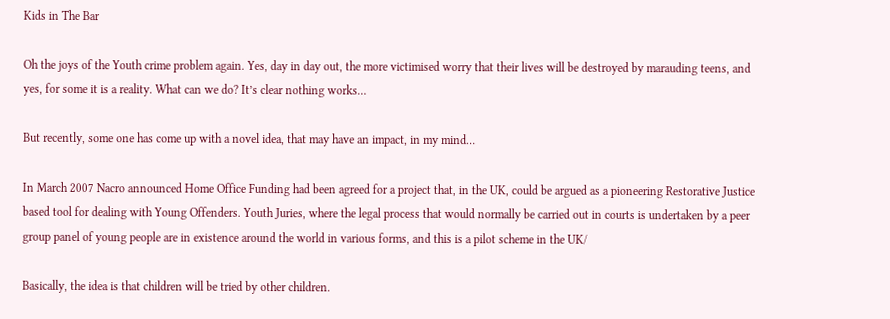Kids in The Bar

Oh the joys of the Youth crime problem again. Yes, day in day out, the more victimised worry that their lives will be destroyed by marauding teens, and yes, for some it is a reality. What can we do? It’s clear nothing works…

But recently, some one has come up with a novel idea, that may have an impact, in my mind…

In March 2007 Nacro announced Home Office Funding had been agreed for a project that, in the UK, could be argued as a pioneering Restorative Justice based tool for dealing with Young Offenders. Youth Juries, where the legal process that would normally be carried out in courts is undertaken by a peer group panel of young people are in existence around the world in various forms, and this is a pilot scheme in the UK/

Basically, the idea is that children will be tried by other children.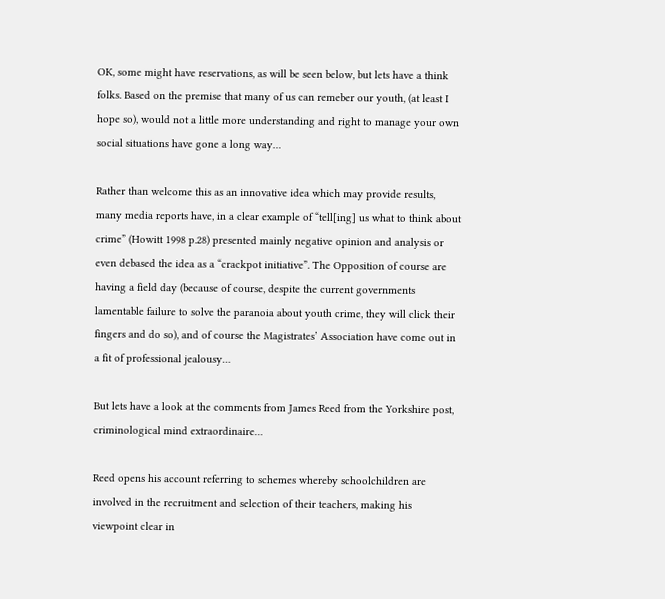OK, some might have reservations, as will be seen below, but lets have a think folks. Based on the premise that many of us can remeber our youth, (at least I hope so), would not a little more understanding and right to manage your own social situations have gone a long way…

Rather than welcome this as an innovative idea which may provide results, many media reports have, in a clear example of “tell[ing] us what to think about crime” (Howitt 1998 p.28) presented mainly negative opinion and analysis or even debased the idea as a “crackpot initiative”. The Opposition of course are having a field day (because of course, despite the current governments lamentable failure to solve the paranoia about youth crime, they will click their fingers and do so), and of course the Magistrates’ Association have come out in a fit of professional jealousy…

But lets have a look at the comments from James Reed from the Yorkshire post, criminological mind extraordinaire…

Reed opens his account referring to schemes whereby schoolchildren are involved in the recruitment and selection of their teachers, making his viewpoint clear in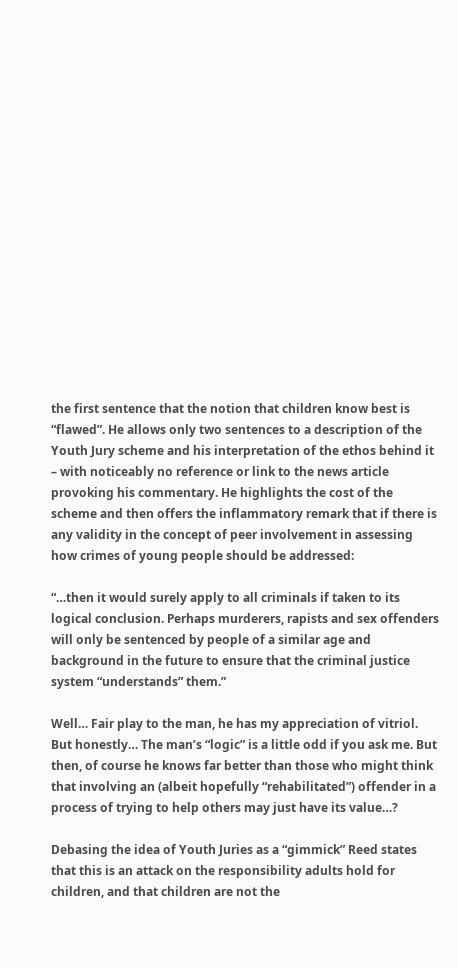the first sentence that the notion that children know best is “flawed”. He allows only two sentences to a description of the Youth Jury scheme and his interpretation of the ethos behind it – with noticeably no reference or link to the news article provoking his commentary. He highlights the cost of the scheme and then offers the inflammatory remark that if there is any validity in the concept of peer involvement in assessing how crimes of young people should be addressed:

“…then it would surely apply to all criminals if taken to its logical conclusion. Perhaps murderers, rapists and sex offenders will only be sentenced by people of a similar age and background in the future to ensure that the criminal justice system “understands” them.”

Well… Fair play to the man, he has my appreciation of vitriol. But honestly… The man’s “logic” is a little odd if you ask me. But then, of course he knows far better than those who might think that involving an (albeit hopefully “rehabilitated”) offender in a process of trying to help others may just have its value…?

Debasing the idea of Youth Juries as a “gimmick” Reed states that this is an attack on the responsibility adults hold for children, and that children are not the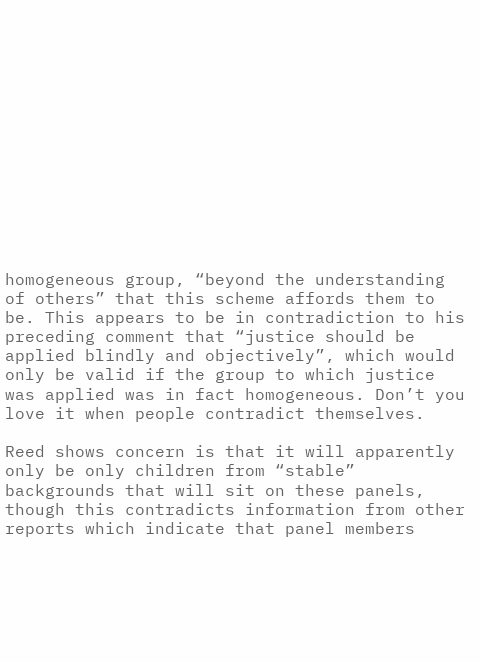homogeneous group, “beyond the understanding of others” that this scheme affords them to be. This appears to be in contradiction to his preceding comment that “justice should be applied blindly and objectively”, which would only be valid if the group to which justice was applied was in fact homogeneous. Don’t you love it when people contradict themselves.

Reed shows concern is that it will apparently only be only children from “stable” backgrounds that will sit on these panels, though this contradicts information from other reports which indicate that panel members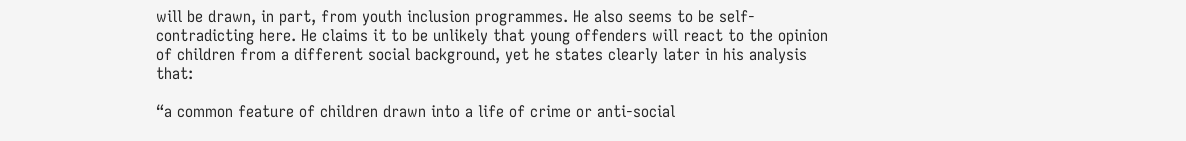will be drawn, in part, from youth inclusion programmes. He also seems to be self-contradicting here. He claims it to be unlikely that young offenders will react to the opinion of children from a different social background, yet he states clearly later in his analysis that:

“a common feature of children drawn into a life of crime or anti-social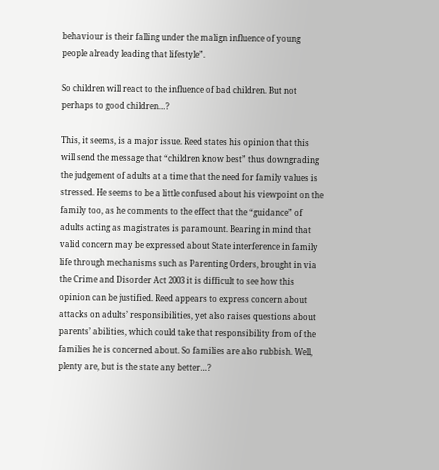behaviour is their falling under the malign influence of young people already leading that lifestyle”.

So children will react to the influence of bad children. But not perhaps to good children…?

This, it seems, is a major issue. Reed states his opinion that this will send the message that “children know best” thus downgrading the judgement of adults at a time that the need for family values is stressed. He seems to be a little confused about his viewpoint on the family too, as he comments to the effect that the “guidance” of adults acting as magistrates is paramount. Bearing in mind that valid concern may be expressed about State interference in family life through mechanisms such as Parenting Orders, brought in via the Crime and Disorder Act 2003 it is difficult to see how this opinion can be justified. Reed appears to express concern about attacks on adults’ responsibilities, yet also raises questions about parents’ abilities, which could take that responsibility from of the families he is concerned about. So families are also rubbish. Well, plenty are, but is the state any better…?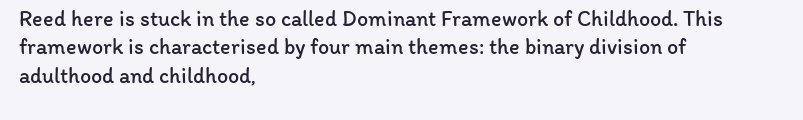Reed here is stuck in the so called Dominant Framework of Childhood. This framework is characterised by four main themes: the binary division of adulthood and childhood,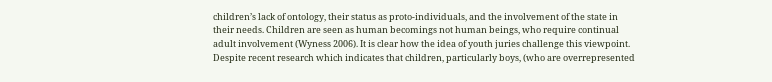children’s lack of ontology, their status as proto-individuals, and the involvement of the state in their needs. Children are seen as human becomings not human beings, who require continual adult involvement (Wyness 2006). It is clear how the idea of youth juries challenge this viewpoint. Despite recent research which indicates that children, particularly boys, (who are overrepresented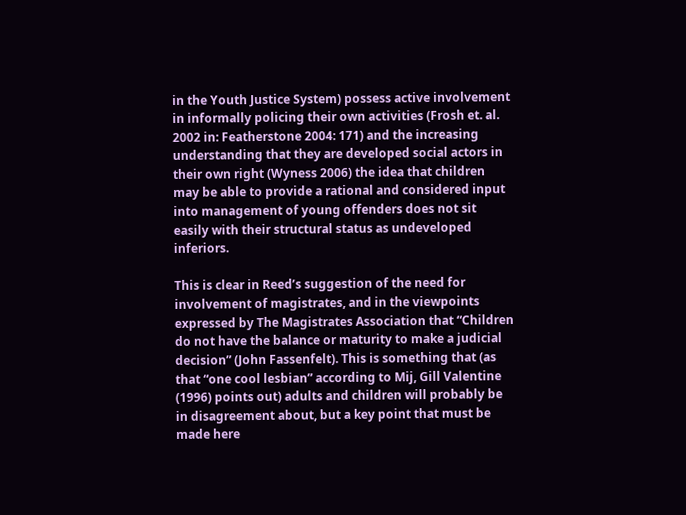in the Youth Justice System) possess active involvement in informally policing their own activities (Frosh et. al. 2002 in: Featherstone 2004: 171) and the increasing understanding that they are developed social actors in their own right (Wyness 2006) the idea that children may be able to provide a rational and considered input into management of young offenders does not sit easily with their structural status as undeveloped inferiors.

This is clear in Reed’s suggestion of the need for involvement of magistrates, and in the viewpoints expressed by The Magistrates Association that “Children do not have the balance or maturity to make a judicial decision” (John Fassenfelt). This is something that (as that “one cool lesbian” according to Mij, Gill Valentine (1996) points out) adults and children will probably be in disagreement about, but a key point that must be made here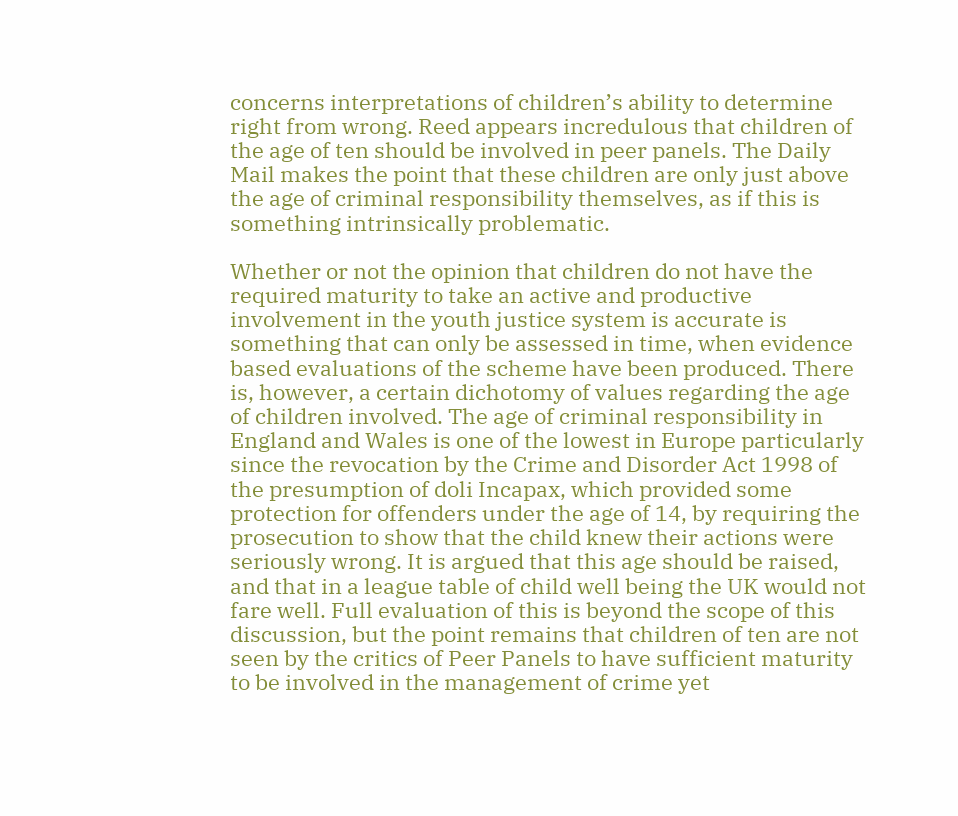concerns interpretations of children’s ability to determine right from wrong. Reed appears incredulous that children of the age of ten should be involved in peer panels. The Daily Mail makes the point that these children are only just above the age of criminal responsibility themselves, as if this is something intrinsically problematic.

Whether or not the opinion that children do not have the required maturity to take an active and productive involvement in the youth justice system is accurate is something that can only be assessed in time, when evidence based evaluations of the scheme have been produced. There is, however, a certain dichotomy of values regarding the age of children involved. The age of criminal responsibility in England and Wales is one of the lowest in Europe particularly since the revocation by the Crime and Disorder Act 1998 of the presumption of doli Incapax, which provided some protection for offenders under the age of 14, by requiring the prosecution to show that the child knew their actions were seriously wrong. It is argued that this age should be raised, and that in a league table of child well being the UK would not fare well. Full evaluation of this is beyond the scope of this discussion, but the point remains that children of ten are not seen by the critics of Peer Panels to have sufficient maturity to be involved in the management of crime yet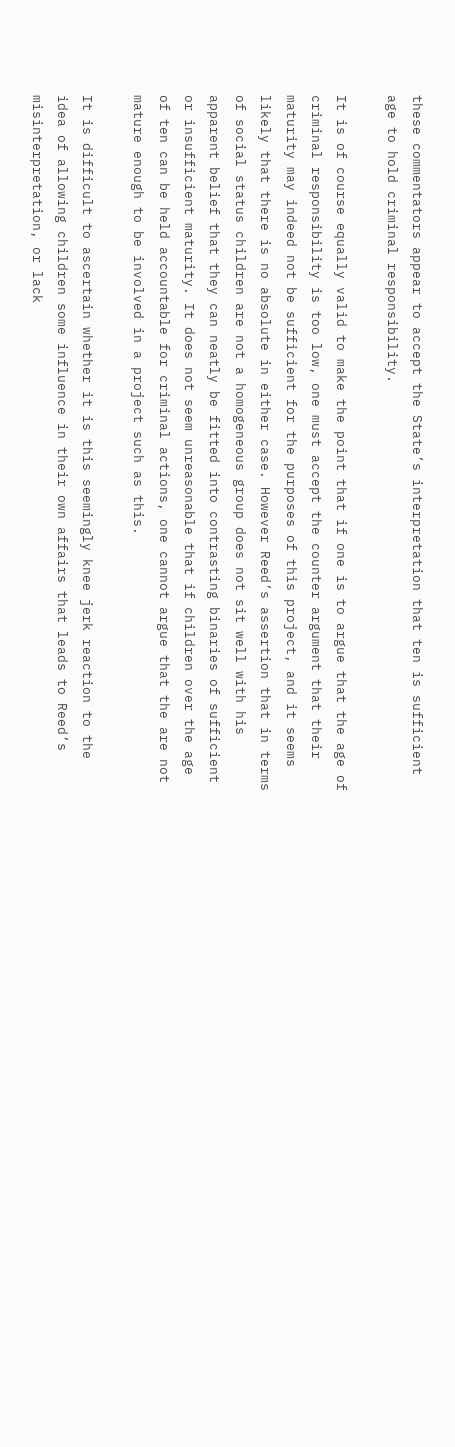these commentators appear to accept the State’s interpretation that ten is sufficient age to hold criminal responsibility.

It is of course equally valid to make the point that if one is to argue that the age of criminal responsibility is too low, one must accept the counter argument that their maturity may indeed not be sufficient for the purposes of this project, and it seems likely that there is no absolute in either case. However Reed’s assertion that in terms of social status children are not a homogeneous group does not sit well with his apparent belief that they can neatly be fitted into contrasting binaries of sufficient or insufficient maturity. It does not seem unreasonable that if children over the age of ten can be held accountable for criminal actions, one cannot argue that the are not mature enough to be involved in a project such as this.

It is difficult to ascertain whether it is this seemingly knee jerk reaction to the idea of allowing children some influence in their own affairs that leads to Reed’s misinterpretation, or lack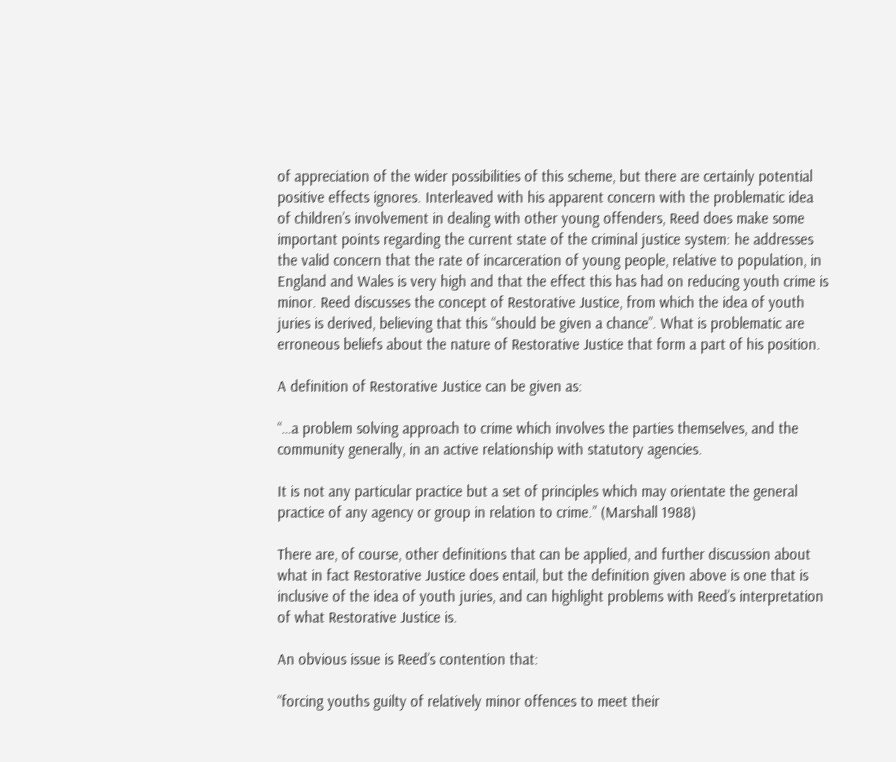of appreciation of the wider possibilities of this scheme, but there are certainly potential positive effects ignores. Interleaved with his apparent concern with the problematic idea of children’s involvement in dealing with other young offenders, Reed does make some important points regarding the current state of the criminal justice system: he addresses the valid concern that the rate of incarceration of young people, relative to population, in England and Wales is very high and that the effect this has had on reducing youth crime is minor. Reed discusses the concept of Restorative Justice, from which the idea of youth juries is derived, believing that this “should be given a chance”. What is problematic are erroneous beliefs about the nature of Restorative Justice that form a part of his position.

A definition of Restorative Justice can be given as:

“…a problem solving approach to crime which involves the parties themselves, and the community generally, in an active relationship with statutory agencies.

It is not any particular practice but a set of principles which may orientate the general practice of any agency or group in relation to crime.” (Marshall 1988)

There are, of course, other definitions that can be applied, and further discussion about what in fact Restorative Justice does entail, but the definition given above is one that is inclusive of the idea of youth juries, and can highlight problems with Reed’s interpretation of what Restorative Justice is.

An obvious issue is Reed’s contention that:

“forcing youths guilty of relatively minor offences to meet their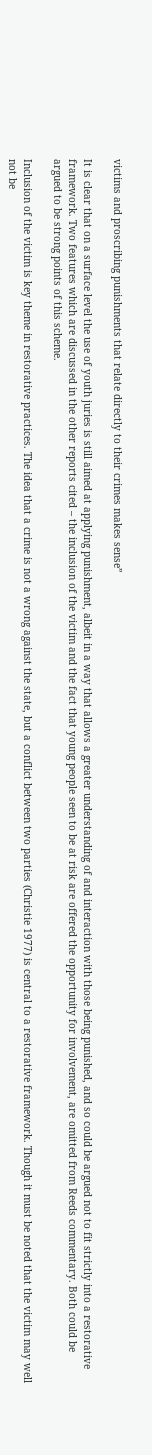victims and proscribing punishments that relate directly to their crimes makes sense”

It is clear that on a surface level the use of youth juries is still aimed at applying punishment, albeit in a way that allows a greater understanding of and interaction with those being punished, and so could be argued not to fit strictly into a restorative framework. Two features which are discussed in the other reports cited – the inclusion of the victim and the fact that young people seen to be at risk are offered the opportunity for involvement, are omitted from Reeds commentary. Both could be argued to be strong points of this scheme.

Inclusion of the victim is key theme in restorative practices. The idea that a crime is not a wrong against the state, but a conflict between two parties (Christie 1977) is central to a restorative framework. Though it must be noted that the victim may well not be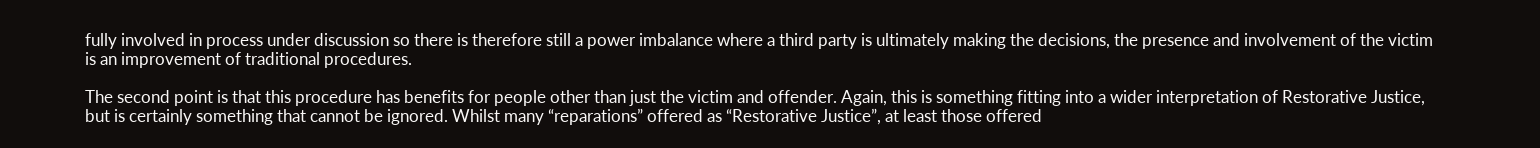fully involved in process under discussion so there is therefore still a power imbalance where a third party is ultimately making the decisions, the presence and involvement of the victim is an improvement of traditional procedures.

The second point is that this procedure has benefits for people other than just the victim and offender. Again, this is something fitting into a wider interpretation of Restorative Justice, but is certainly something that cannot be ignored. Whilst many “reparations” offered as “Restorative Justice”, at least those offered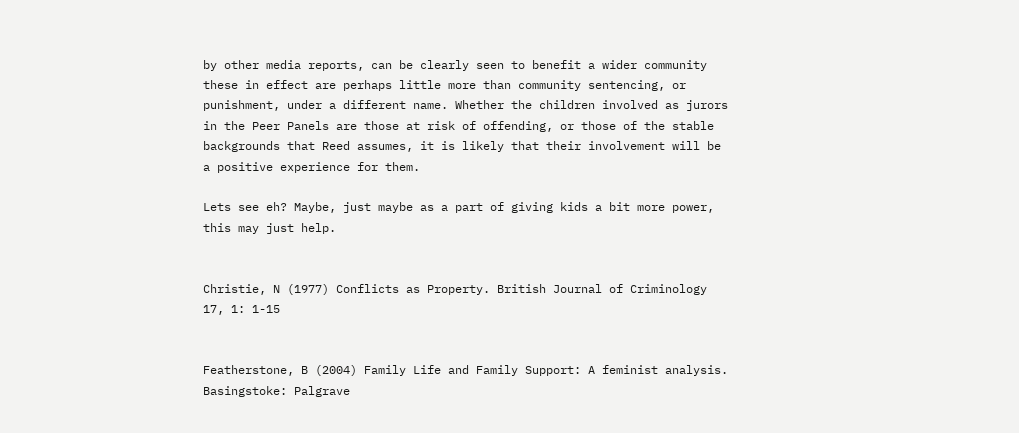by other media reports, can be clearly seen to benefit a wider community these in effect are perhaps little more than community sentencing, or punishment, under a different name. Whether the children involved as jurors in the Peer Panels are those at risk of offending, or those of the stable backgrounds that Reed assumes, it is likely that their involvement will be a positive experience for them.

Lets see eh? Maybe, just maybe as a part of giving kids a bit more power, this may just help.


Christie, N (1977) Conflicts as Property. British Journal of Criminology 17, 1: 1-15


Featherstone, B (2004) Family Life and Family Support: A feminist analysis. Basingstoke: Palgrave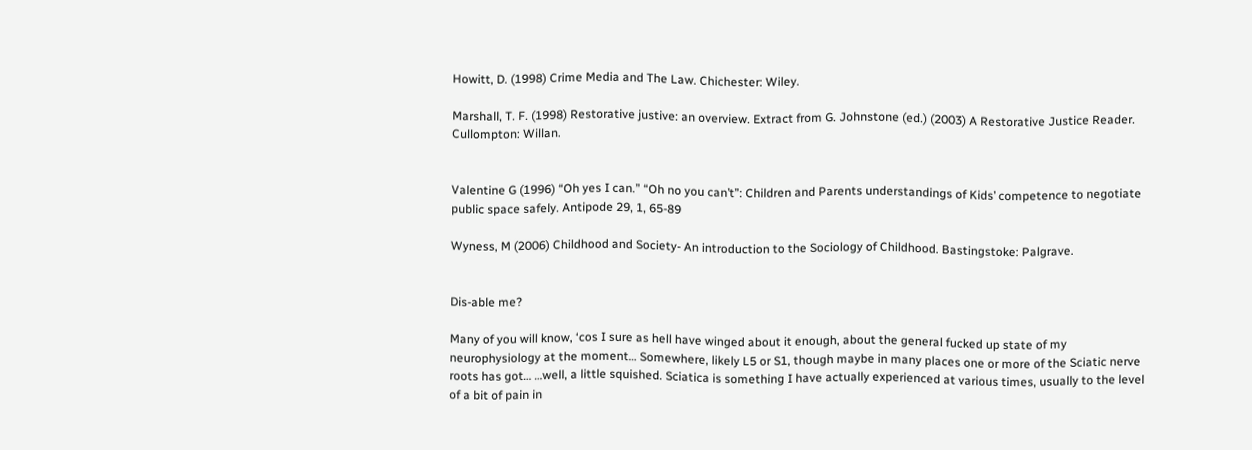Howitt, D. (1998) Crime Media and The Law. Chichester: Wiley.

Marshall, T. F. (1998) Restorative justive: an overview. Extract from G. Johnstone (ed.) (2003) A Restorative Justice Reader. Cullompton: Willan.


Valentine G (1996) “Oh yes I can.” “Oh no you can’t”: Children and Parents understandings of Kids’ competence to negotiate public space safely. Antipode 29, 1, 65-89

Wyness, M (2006) Childhood and Society- An introduction to the Sociology of Childhood. Bastingstoke: Palgrave.


Dis-able me?

Many of you will know, ‘cos I sure as hell have winged about it enough, about the general fucked up state of my neurophysiology at the moment… Somewhere, likely L5 or S1, though maybe in many places one or more of the Sciatic nerve roots has got… …well, a little squished. Sciatica is something I have actually experienced at various times, usually to the level of a bit of pain in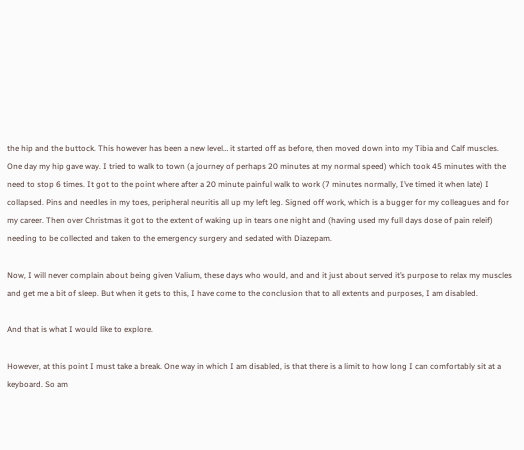the hip and the buttock. This however has been a new level… it started off as before, then moved down into my Tibia and Calf muscles. One day my hip gave way. I tried to walk to town (a journey of perhaps 20 minutes at my normal speed) which took 45 minutes with the need to stop 6 times. It got to the point where after a 20 minute painful walk to work (7 minutes normally, I’ve timed it when late) I collapsed. Pins and needles in my toes, peripheral neuritis all up my left leg. Signed off work, which is a bugger for my colleagues and for my career. Then over Christmas it got to the extent of waking up in tears one night and (having used my full days dose of pain releif) needing to be collected and taken to the emergency surgery and sedated with Diazepam.

Now, I will never complain about being given Valium, these days who would, and and it just about served it’s purpose to relax my muscles and get me a bit of sleep. But when it gets to this, I have come to the conclusion that to all extents and purposes, I am disabled.

And that is what I would like to explore.

However, at this point I must take a break. One way in which I am disabled, is that there is a limit to how long I can comfortably sit at a keyboard. So am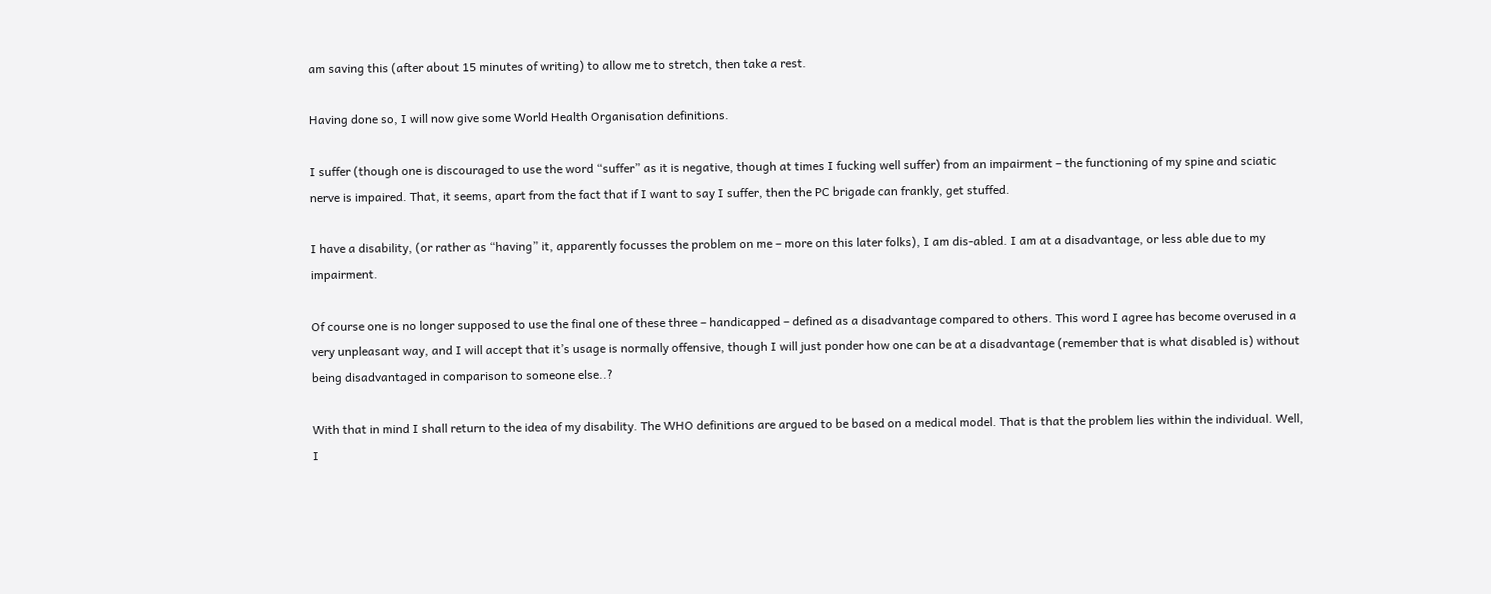am saving this (after about 15 minutes of writing) to allow me to stretch, then take a rest.

Having done so, I will now give some World Health Organisation definitions.

I suffer (though one is discouraged to use the word “suffer” as it is negative, though at times I fucking well suffer) from an impairment – the functioning of my spine and sciatic nerve is impaired. That, it seems, apart from the fact that if I want to say I suffer, then the PC brigade can frankly, get stuffed.

I have a disability, (or rather as “having” it, apparently focusses the problem on me – more on this later folks), I am dis-abled. I am at a disadvantage, or less able due to my impairment.

Of course one is no longer supposed to use the final one of these three – handicapped – defined as a disadvantage compared to others. This word I agree has become overused in a very unpleasant way, and I will accept that it’s usage is normally offensive, though I will just ponder how one can be at a disadvantage (remember that is what disabled is) without being disadvantaged in comparison to someone else..?

With that in mind I shall return to the idea of my disability. The WHO definitions are argued to be based on a medical model. That is that the problem lies within the individual. Well, I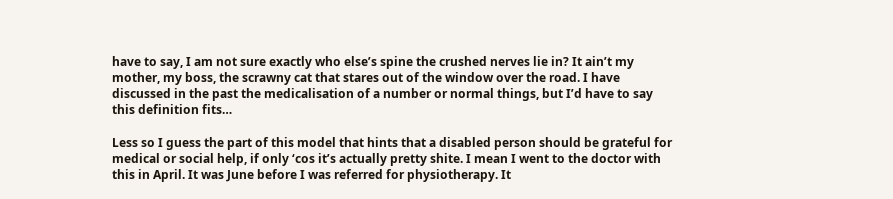have to say, I am not sure exactly who else’s spine the crushed nerves lie in? It ain’t my mother, my boss, the scrawny cat that stares out of the window over the road. I have discussed in the past the medicalisation of a number or normal things, but I’d have to say this definition fits…

Less so I guess the part of this model that hints that a disabled person should be grateful for medical or social help, if only ‘cos it’s actually pretty shite. I mean I went to the doctor with this in April. It was June before I was referred for physiotherapy. It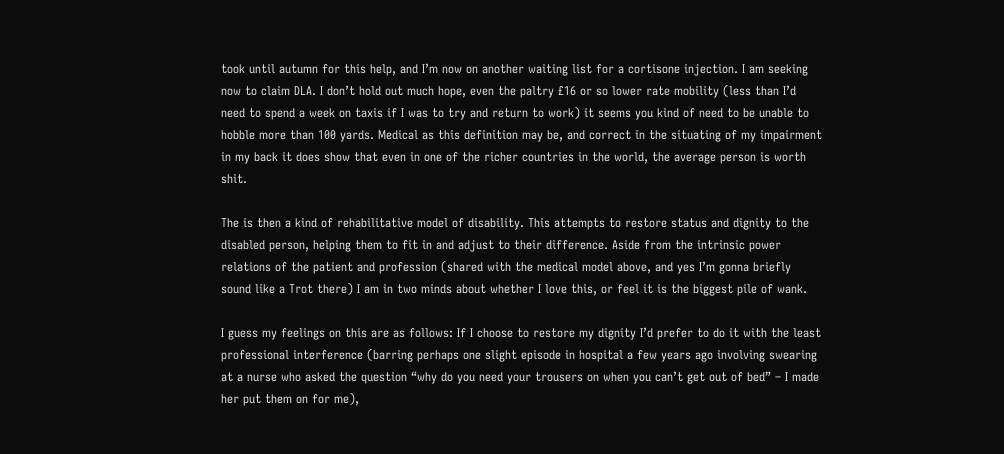took until autumn for this help, and I’m now on another waiting list for a cortisone injection. I am seeking now to claim DLA. I don’t hold out much hope, even the paltry £16 or so lower rate mobility (less than I’d need to spend a week on taxis if I was to try and return to work) it seems you kind of need to be unable to hobble more than 100 yards. Medical as this definition may be, and correct in the situating of my impairment in my back it does show that even in one of the richer countries in the world, the average person is worth shit.

The is then a kind of rehabilitative model of disability. This attempts to restore status and dignity to the disabled person, helping them to fit in and adjust to their difference. Aside from the intrinsic power relations of the patient and profession (shared with the medical model above, and yes I’m gonna briefly sound like a Trot there) I am in two minds about whether I love this, or feel it is the biggest pile of wank.

I guess my feelings on this are as follows: If I choose to restore my dignity I’d prefer to do it with the least professional interference (barring perhaps one slight episode in hospital a few years ago involving swearing at a nurse who asked the question “why do you need your trousers on when you can’t get out of bed” – I made her put them on for me),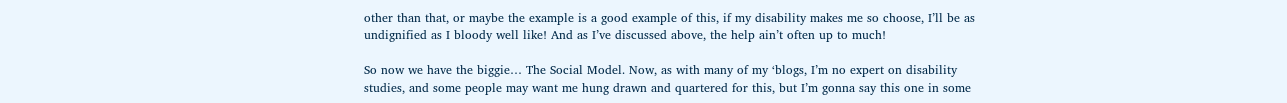other than that, or maybe the example is a good example of this, if my disability makes me so choose, I’ll be as undignified as I bloody well like! And as I’ve discussed above, the help ain’t often up to much!

So now we have the biggie… The Social Model. Now, as with many of my ‘blogs, I’m no expert on disability studies, and some people may want me hung drawn and quartered for this, but I’m gonna say this one in some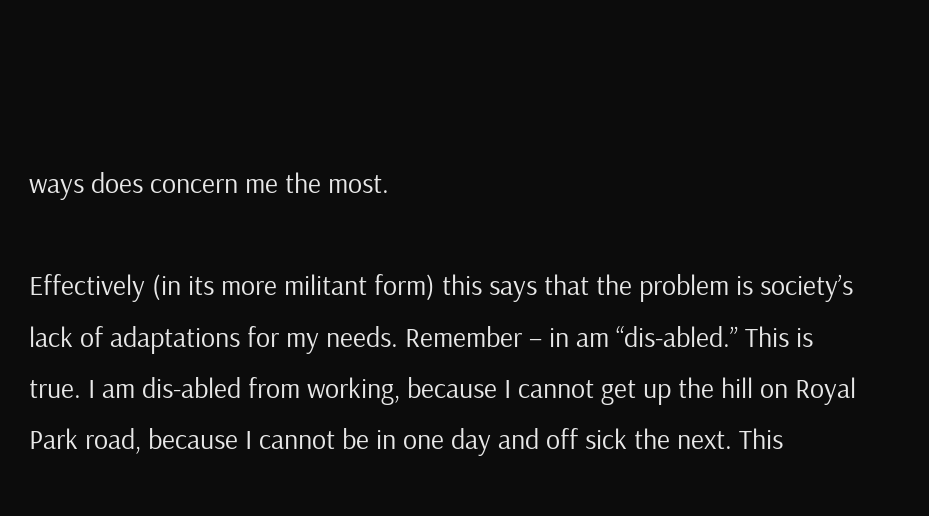ways does concern me the most.

Effectively (in its more militant form) this says that the problem is society’s lack of adaptations for my needs. Remember – in am “dis-abled.” This is true. I am dis-abled from working, because I cannot get up the hill on Royal Park road, because I cannot be in one day and off sick the next. This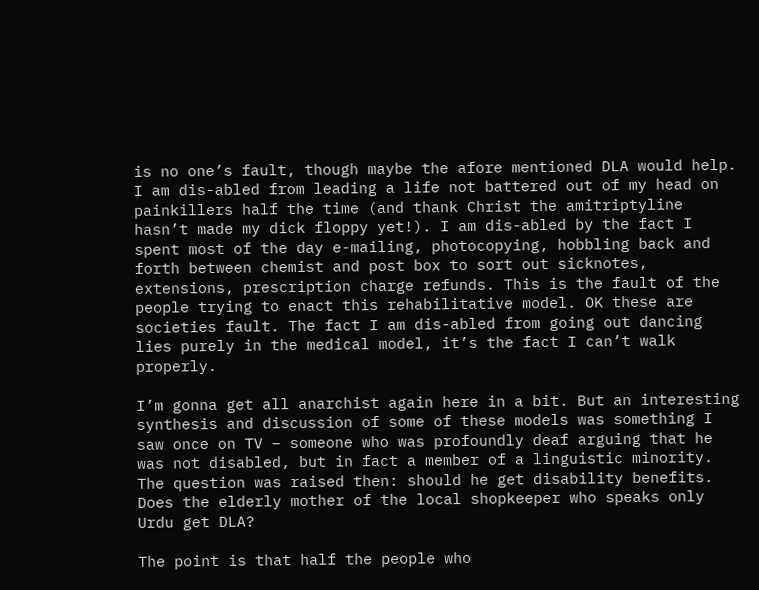is no one’s fault, though maybe the afore mentioned DLA would help. I am dis-abled from leading a life not battered out of my head on painkillers half the time (and thank Christ the amitriptyline hasn’t made my dick floppy yet!). I am dis-abled by the fact I spent most of the day e-mailing, photocopying, hobbling back and forth between chemist and post box to sort out sicknotes, extensions, prescription charge refunds. This is the fault of the people trying to enact this rehabilitative model. OK these are societies fault. The fact I am dis-abled from going out dancing lies purely in the medical model, it’s the fact I can’t walk properly.

I’m gonna get all anarchist again here in a bit. But an interesting synthesis and discussion of some of these models was something I saw once on TV – someone who was profoundly deaf arguing that he was not disabled, but in fact a member of a linguistic minority. The question was raised then: should he get disability benefits. Does the elderly mother of the local shopkeeper who speaks only Urdu get DLA?

The point is that half the people who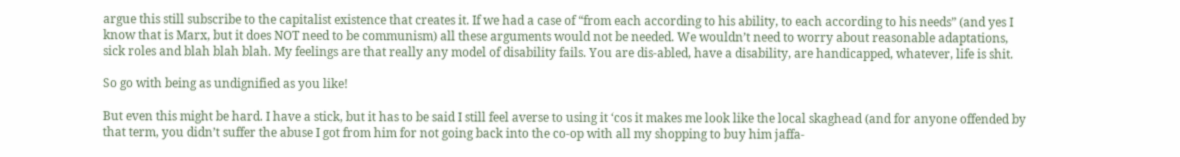argue this still subscribe to the capitalist existence that creates it. If we had a case of “from each according to his ability, to each according to his needs” (and yes I know that is Marx, but it does NOT need to be communism) all these arguments would not be needed. We wouldn’t need to worry about reasonable adaptations, sick roles and blah blah blah. My feelings are that really any model of disability fails. You are dis-abled, have a disability, are handicapped, whatever, life is shit.

So go with being as undignified as you like!

But even this might be hard. I have a stick, but it has to be said I still feel averse to using it ‘cos it makes me look like the local skaghead (and for anyone offended by that term, you didn’t suffer the abuse I got from him for not going back into the co-op with all my shopping to buy him jaffa-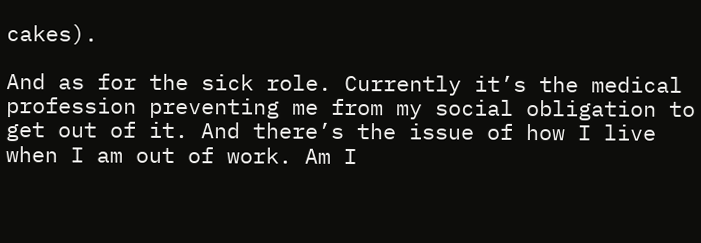cakes).

And as for the sick role. Currently it’s the medical profession preventing me from my social obligation to get out of it. And there’s the issue of how I live when I am out of work. Am I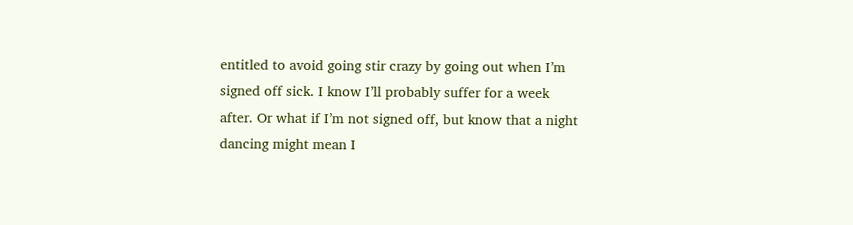entitled to avoid going stir crazy by going out when I’m signed off sick. I know I’ll probably suffer for a week after. Or what if I’m not signed off, but know that a night dancing might mean I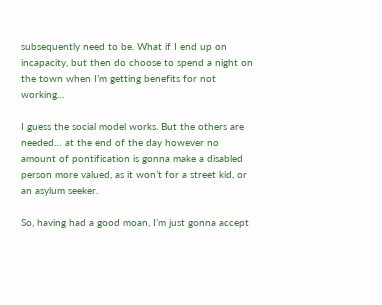subsequently need to be. What if I end up on incapacity, but then do choose to spend a night on the town when I’m getting benefits for not working…

I guess the social model works. But the others are needed… at the end of the day however no amount of pontification is gonna make a disabled person more valued, as it won’t for a street kid, or an asylum seeker.

So, having had a good moan, I’m just gonna accept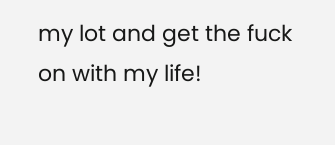my lot and get the fuck on with my life!